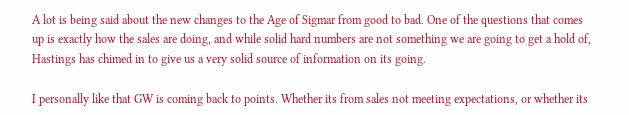A lot is being said about the new changes to the Age of Sigmar from good to bad. One of the questions that comes up is exactly how the sales are doing, and while solid hard numbers are not something we are going to get a hold of, Hastings has chimed in to give us a very solid source of information on its going.

I personally like that GW is coming back to points. Whether its from sales not meeting expectations, or whether its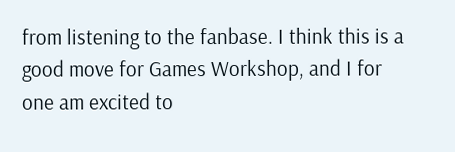from listening to the fanbase. I think this is a good move for Games Workshop, and I for one am excited to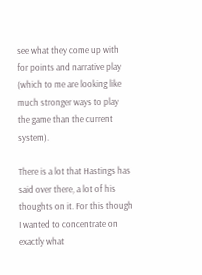see what they come up with for points and narrative play (which to me are looking like much stronger ways to play the game than the current system).

There is a lot that Hastings has said over there, a lot of his thoughts on it. For this though I wanted to concentrate on exactly what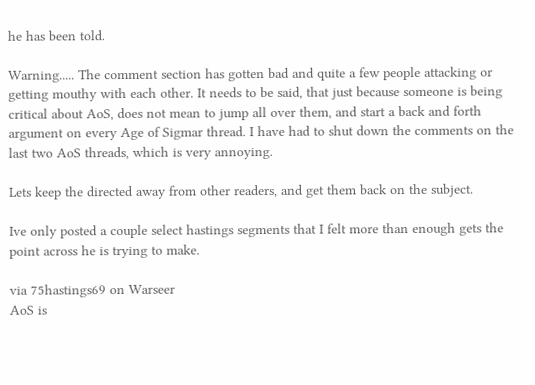he has been told.

Warning..... The comment section has gotten bad and quite a few people attacking or getting mouthy with each other. It needs to be said, that just because someone is being critical about AoS, does not mean to jump all over them, and start a back and forth argument on every Age of Sigmar thread. I have had to shut down the comments on the last two AoS threads, which is very annoying.

Lets keep the directed away from other readers, and get them back on the subject.

Ive only posted a couple select hastings segments that I felt more than enough gets the point across he is trying to make.

via 75hastings69 on Warseer
AoS is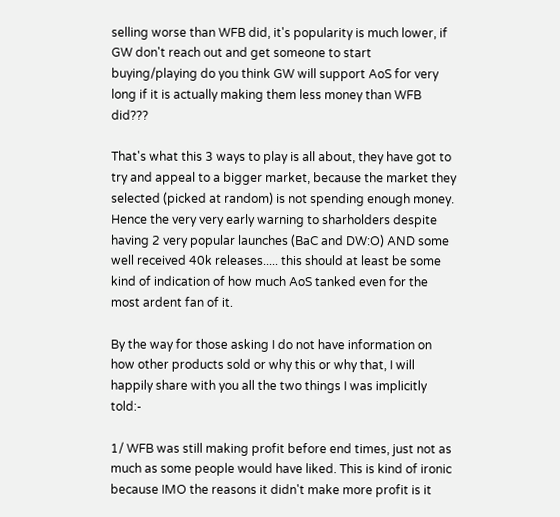selling worse than WFB did, it's popularity is much lower, if GW don't reach out and get someone to start buying/playing do you think GW will support AoS for very long if it is actually making them less money than WFB did???

That's what this 3 ways to play is all about, they have got to try and appeal to a bigger market, because the market they selected (picked at random) is not spending enough money. Hence the very very early warning to sharholders despite having 2 very popular launches (BaC and DW:O) AND some well received 40k releases..... this should at least be some kind of indication of how much AoS tanked even for the most ardent fan of it.

By the way for those asking I do not have information on how other products sold or why this or why that, I will happily share with you all the two things I was implicitly told:-

1/ WFB was still making profit before end times, just not as much as some people would have liked. This is kind of ironic because IMO the reasons it didn't make more profit is it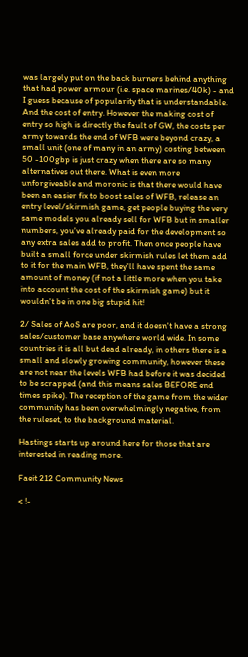was largely put on the back burners behind anything that had power armour (i.e. space marines/40k) - and I guess because of popularity that is understandable. And the cost of entry. However the making cost of entry so high is directly the fault of GW, the costs per army towards the end of WFB were beyond crazy, a small unit (one of many in an army) costing between 50 -100gbp is just crazy when there are so many alternatives out there. What is even more unforgiveable and moronic is that there would have been an easier fix to boost sales of WFB, release an entry level/skirmish game, get people buying the very same models you already sell for WFB but in smaller numbers, you've already paid for the development so any extra sales add to profit. Then once people have built a small force under skirmish rules let them add to it for the main WFB, they'll have spent the same amount of money (if not a little more when you take into account the cost of the skirmish game) but it wouldn't be in one big stupid hit!

2/ Sales of AoS are poor, and it doesn't have a strong sales/customer base anywhere world wide. In some countries it is all but dead already, in others there is a small and slowly growing community, however these are not near the levels WFB had before it was decided to be scrapped (and this means sales BEFORE end times spike). The reception of the game from the wider community has been overwhelmingly negative, from the ruleset, to the background material.

Hastings starts up around here for those that are interested in reading more.

Faeit 212 Community News

< !-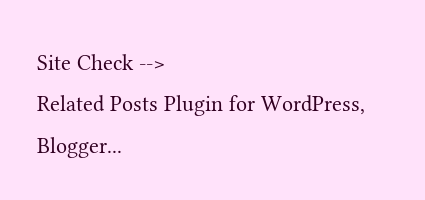Site Check -->
Related Posts Plugin for WordPress, Blogger...